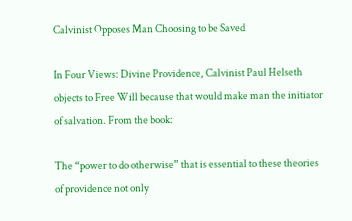Calvinist Opposes Man Choosing to be Saved

In Four Views: Divine Providence, Calvinist Paul Helseth objects to Free Will because that would make man the initiator of salvation. From the book:

The “power to do otherwise” that is essential to these theories of providence not only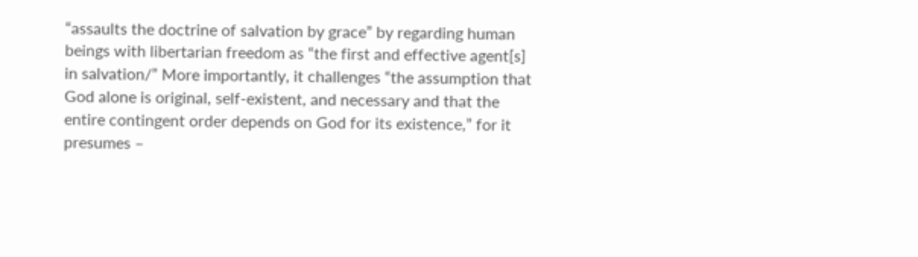“assaults the doctrine of salvation by grace” by regarding human beings with libertarian freedom as “the first and effective agent[s] in salvation/” More importantly, it challenges “the assumption that God alone is original, self-existent, and necessary and that the entire contingent order depends on God for its existence,” for it presumes –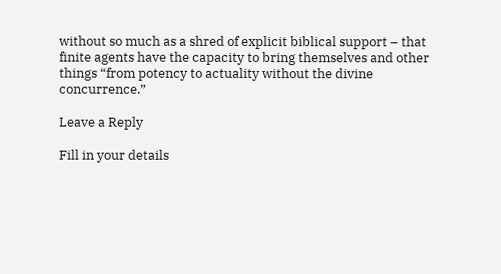without so much as a shred of explicit biblical support – that finite agents have the capacity to bring themselves and other things “from potency to actuality without the divine concurrence.”

Leave a Reply

Fill in your details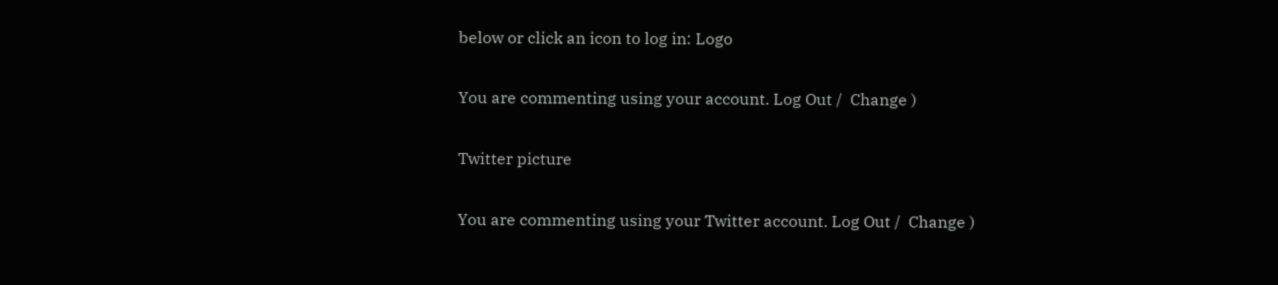below or click an icon to log in: Logo

You are commenting using your account. Log Out /  Change )

Twitter picture

You are commenting using your Twitter account. Log Out /  Change )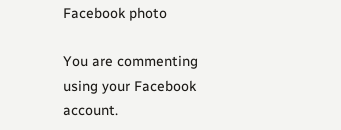Facebook photo

You are commenting using your Facebook account.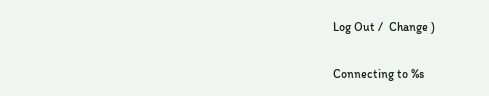Log Out /  Change )

Connecting to %s